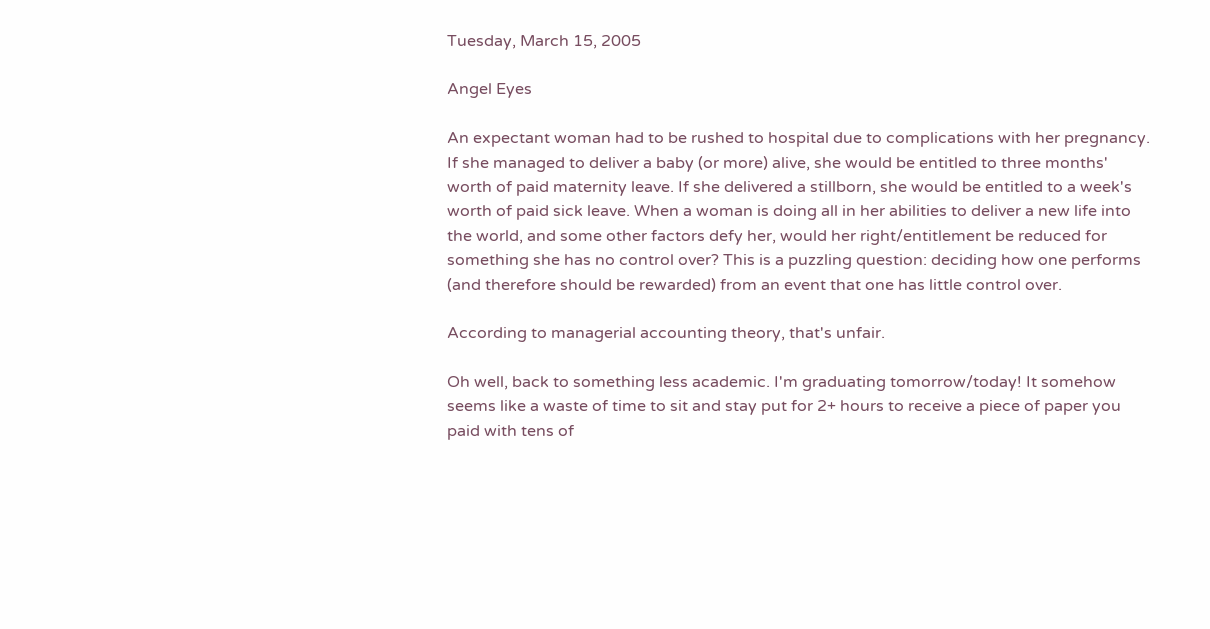Tuesday, March 15, 2005

Angel Eyes

An expectant woman had to be rushed to hospital due to complications with her pregnancy. If she managed to deliver a baby (or more) alive, she would be entitled to three months' worth of paid maternity leave. If she delivered a stillborn, she would be entitled to a week's worth of paid sick leave. When a woman is doing all in her abilities to deliver a new life into the world, and some other factors defy her, would her right/entitlement be reduced for something she has no control over? This is a puzzling question: deciding how one performs (and therefore should be rewarded) from an event that one has little control over.

According to managerial accounting theory, that's unfair.

Oh well, back to something less academic. I'm graduating tomorrow/today! It somehow seems like a waste of time to sit and stay put for 2+ hours to receive a piece of paper you paid with tens of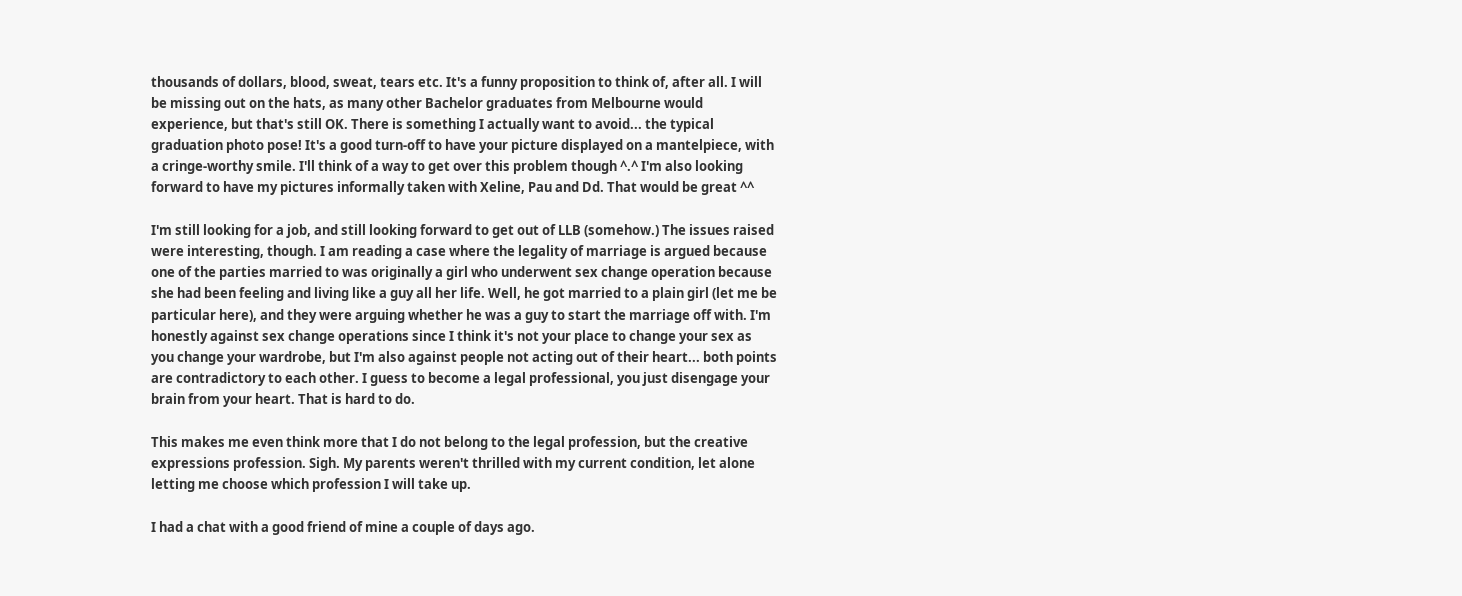thousands of dollars, blood, sweat, tears etc. It's a funny proposition to think of, after all. I will be missing out on the hats, as many other Bachelor graduates from Melbourne would experience, but that's still OK. There is something I actually want to avoid... the typical graduation photo pose! It's a good turn-off to have your picture displayed on a mantelpiece, with a cringe-worthy smile. I'll think of a way to get over this problem though ^.^ I'm also looking forward to have my pictures informally taken with Xeline, Pau and Dd. That would be great ^^

I'm still looking for a job, and still looking forward to get out of LLB (somehow.) The issues raised were interesting, though. I am reading a case where the legality of marriage is argued because one of the parties married to was originally a girl who underwent sex change operation because she had been feeling and living like a guy all her life. Well, he got married to a plain girl (let me be particular here), and they were arguing whether he was a guy to start the marriage off with. I'm honestly against sex change operations since I think it's not your place to change your sex as you change your wardrobe, but I'm also against people not acting out of their heart... both points are contradictory to each other. I guess to become a legal professional, you just disengage your brain from your heart. That is hard to do.

This makes me even think more that I do not belong to the legal profession, but the creative expressions profession. Sigh. My parents weren't thrilled with my current condition, let alone letting me choose which profession I will take up.

I had a chat with a good friend of mine a couple of days ago.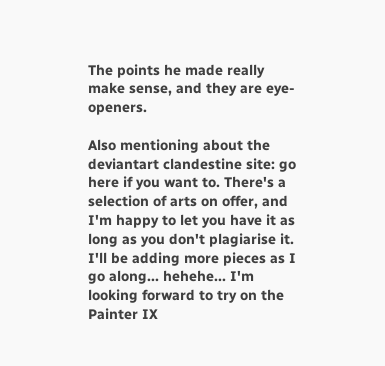The points he made really make sense, and they are eye-openers.

Also mentioning about the deviantart clandestine site: go here if you want to. There's a selection of arts on offer, and I'm happy to let you have it as long as you don't plagiarise it. I'll be adding more pieces as I go along... hehehe... I'm looking forward to try on the Painter IX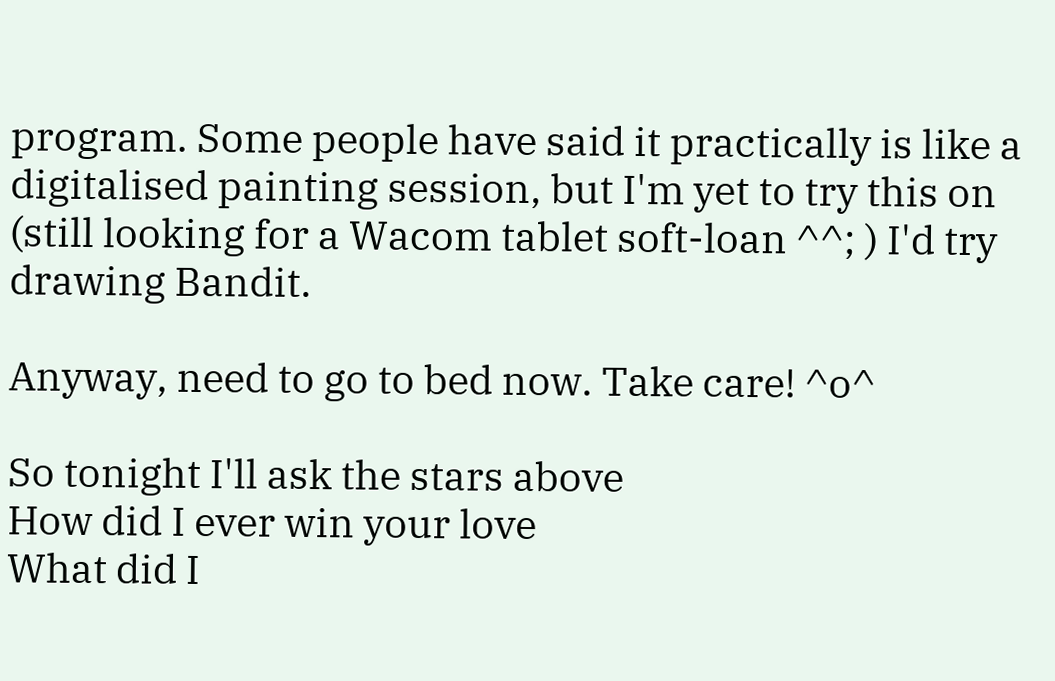program. Some people have said it practically is like a digitalised painting session, but I'm yet to try this on (still looking for a Wacom tablet soft-loan ^^; ) I'd try drawing Bandit.

Anyway, need to go to bed now. Take care! ^o^

So tonight I'll ask the stars above
How did I ever win your love
What did I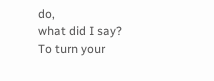do,
what did I say?
To turn your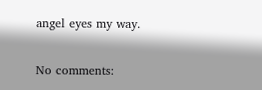angel eyes my way.

No comments: